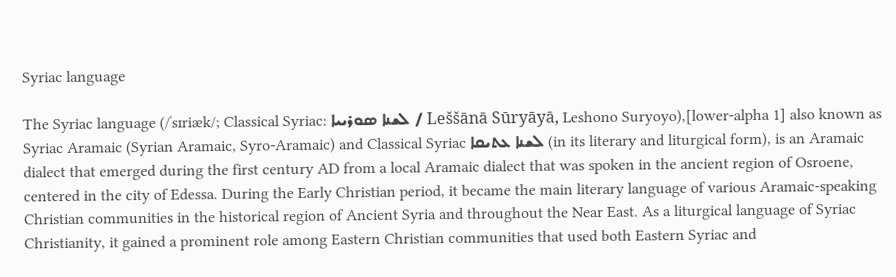Syriac language

The Syriac language (/ˈsɪriæk/; Classical Syriac: ܠܫܢܐ ܣܘܪܝܝܐ / Leššānā Sūryāyā, Leshono Suryoyo),[lower-alpha 1] also known as Syriac Aramaic (Syrian Aramaic, Syro-Aramaic) and Classical Syriac ܠܫܢܐ ܥܬܝܩܐ (in its literary and liturgical form), is an Aramaic dialect that emerged during the first century AD from a local Aramaic dialect that was spoken in the ancient region of Osroene, centered in the city of Edessa. During the Early Christian period, it became the main literary language of various Aramaic-speaking Christian communities in the historical region of Ancient Syria and throughout the Near East. As a liturgical language of Syriac Christianity, it gained a prominent role among Eastern Christian communities that used both Eastern Syriac and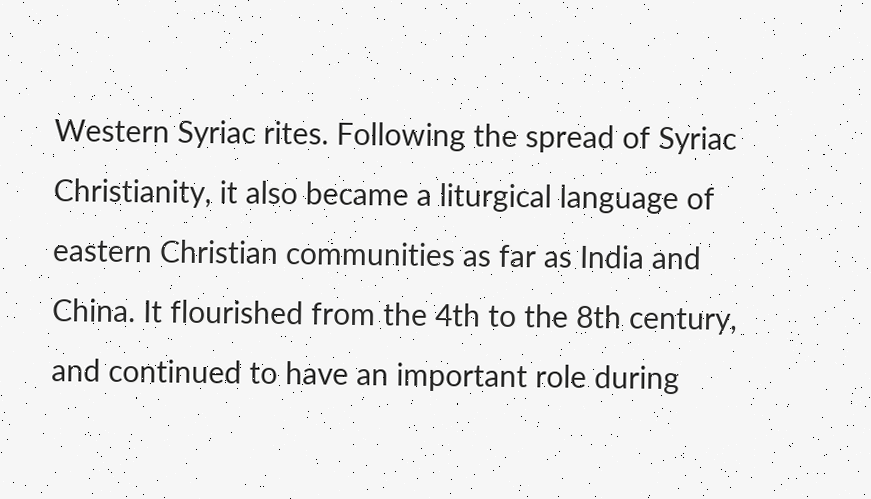Western Syriac rites. Following the spread of Syriac Christianity, it also became a liturgical language of eastern Christian communities as far as India and China. It flourished from the 4th to the 8th century, and continued to have an important role during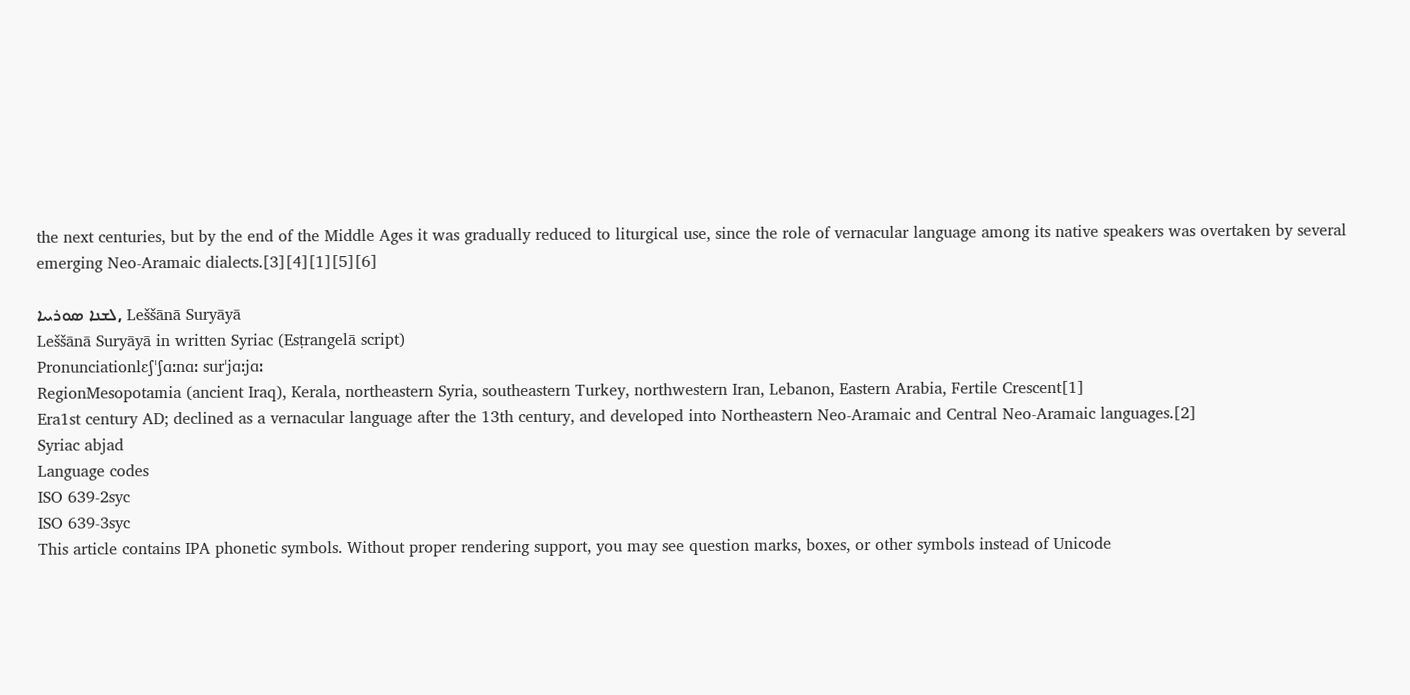the next centuries, but by the end of the Middle Ages it was gradually reduced to liturgical use, since the role of vernacular language among its native speakers was overtaken by several emerging Neo-Aramaic dialects.[3][4][1][5][6]

ܠܫܢܐ ܣܘܪܝܝܐ, Leššānā Suryāyā
Leššānā Suryāyā in written Syriac (Esṭrangelā script)
Pronunciationlɛʃˈʃɑːnɑː surˈjɑːjɑː
RegionMesopotamia (ancient Iraq), Kerala, northeastern Syria, southeastern Turkey, northwestern Iran, Lebanon, Eastern Arabia, Fertile Crescent[1]
Era1st century AD; declined as a vernacular language after the 13th century, and developed into Northeastern Neo-Aramaic and Central Neo-Aramaic languages.[2]
Syriac abjad
Language codes
ISO 639-2syc
ISO 639-3syc
This article contains IPA phonetic symbols. Without proper rendering support, you may see question marks, boxes, or other symbols instead of Unicode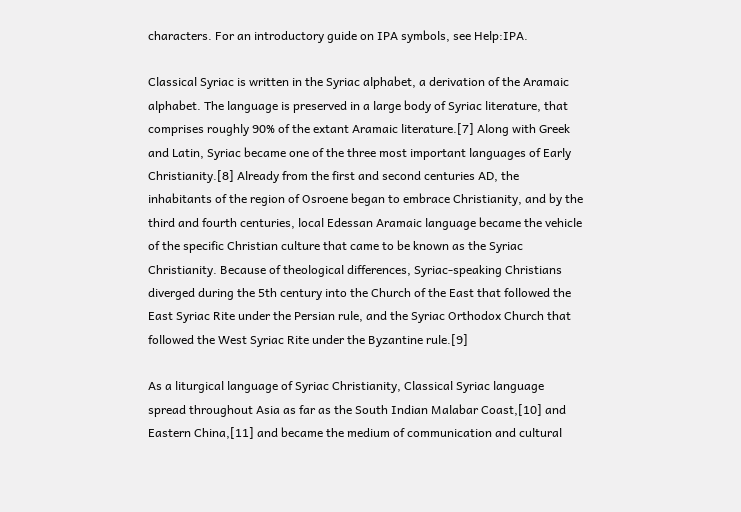characters. For an introductory guide on IPA symbols, see Help:IPA.

Classical Syriac is written in the Syriac alphabet, a derivation of the Aramaic alphabet. The language is preserved in a large body of Syriac literature, that comprises roughly 90% of the extant Aramaic literature.[7] Along with Greek and Latin, Syriac became one of the three most important languages of Early Christianity.[8] Already from the first and second centuries AD, the inhabitants of the region of Osroene began to embrace Christianity, and by the third and fourth centuries, local Edessan Aramaic language became the vehicle of the specific Christian culture that came to be known as the Syriac Christianity. Because of theological differences, Syriac-speaking Christians diverged during the 5th century into the Church of the East that followed the East Syriac Rite under the Persian rule, and the Syriac Orthodox Church that followed the West Syriac Rite under the Byzantine rule.[9]

As a liturgical language of Syriac Christianity, Classical Syriac language spread throughout Asia as far as the South Indian Malabar Coast,[10] and Eastern China,[11] and became the medium of communication and cultural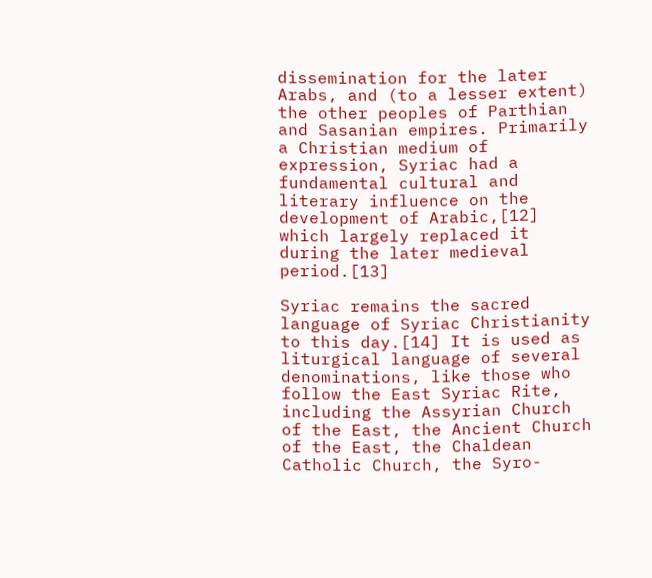dissemination for the later Arabs, and (to a lesser extent) the other peoples of Parthian and Sasanian empires. Primarily a Christian medium of expression, Syriac had a fundamental cultural and literary influence on the development of Arabic,[12] which largely replaced it during the later medieval period.[13]

Syriac remains the sacred language of Syriac Christianity to this day.[14] It is used as liturgical language of several denominations, like those who follow the East Syriac Rite, including the Assyrian Church of the East, the Ancient Church of the East, the Chaldean Catholic Church, the Syro-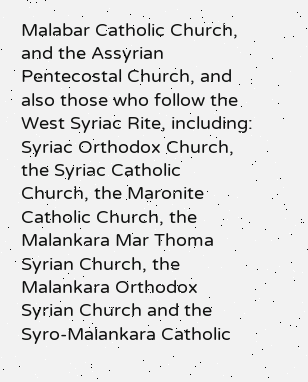Malabar Catholic Church, and the Assyrian Pentecostal Church, and also those who follow the West Syriac Rite, including: Syriac Orthodox Church, the Syriac Catholic Church, the Maronite Catholic Church, the Malankara Mar Thoma Syrian Church, the Malankara Orthodox Syrian Church and the Syro-Malankara Catholic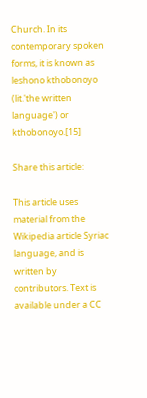Church. In its contemporary spoken forms, it is known as leshono kthobonoyo (lit.'the written language') or kthobonoyo.[15]

Share this article:

This article uses material from the Wikipedia article Syriac language, and is written by contributors. Text is available under a CC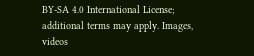BY-SA 4.0 International License; additional terms may apply. Images, videos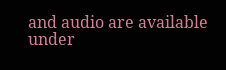and audio are available under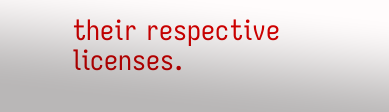their respective licenses.